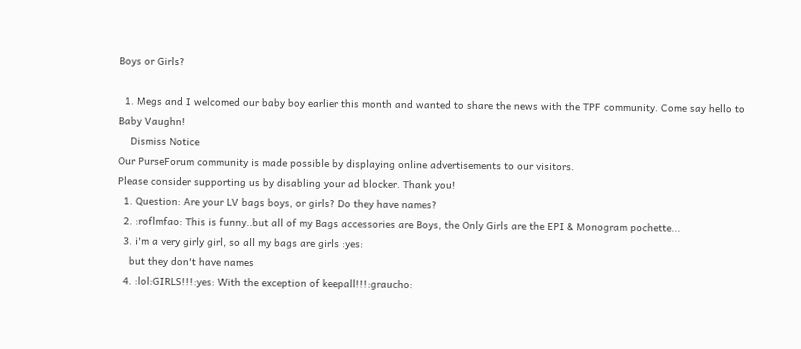Boys or Girls?

  1. Megs and I welcomed our baby boy earlier this month and wanted to share the news with the TPF community. Come say hello to Baby Vaughn!
    Dismiss Notice
Our PurseForum community is made possible by displaying online advertisements to our visitors.
Please consider supporting us by disabling your ad blocker. Thank you!
  1. Question: Are your LV bags boys, or girls? Do they have names?
  2. :roflmfao: This is funny..but all of my Bags accessories are Boys, the Only Girls are the EPI & Monogram pochette...
  3. i'm a very girly girl, so all my bags are girls :yes:
    but they don't have names
  4. :lol:GIRLS!!!:yes: With the exception of keepall!!!:graucho: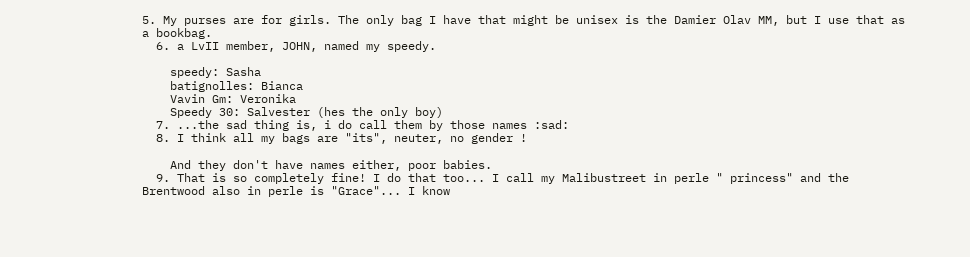5. My purses are for girls. The only bag I have that might be unisex is the Damier Olav MM, but I use that as a bookbag.
  6. a LvII member, JOHN, named my speedy.

    speedy: Sasha
    batignolles: Bianca
    Vavin Gm: Veronika
    Speedy 30: Salvester (hes the only boy)
  7. ...the sad thing is, i do call them by those names :sad:
  8. I think all my bags are "its", neuter, no gender !

    And they don't have names either, poor babies.
  9. That is so completely fine! I do that too... I call my Malibustreet in perle " princess" and the Brentwood also in perle is "Grace"... I know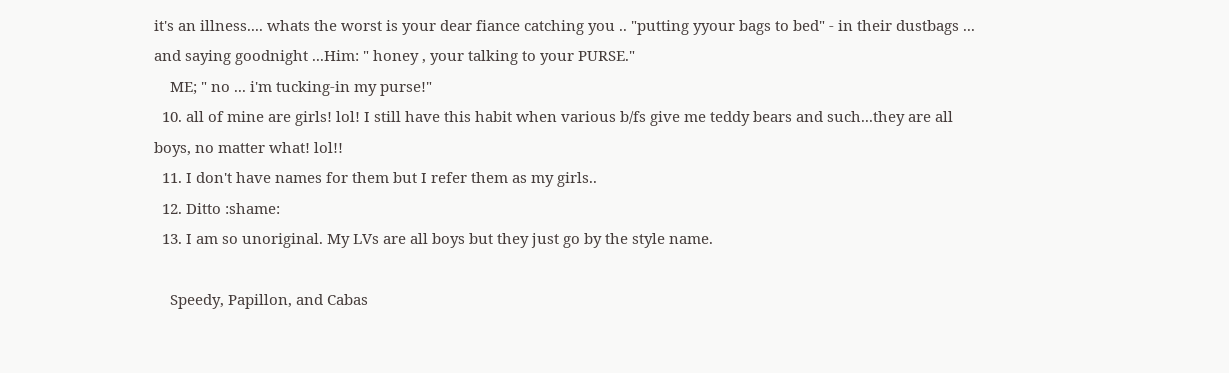it's an illness.... whats the worst is your dear fiance catching you .. "putting yyour bags to bed" - in their dustbags ... and saying goodnight ...Him: " honey , your talking to your PURSE."
    ME; " no ... i'm tucking-in my purse!"
  10. all of mine are girls! lol! I still have this habit when various b/fs give me teddy bears and such...they are all boys, no matter what! lol!!
  11. I don't have names for them but I refer them as my girls..
  12. Ditto :shame:
  13. I am so unoriginal. My LVs are all boys but they just go by the style name.

    Speedy, Papillon, and Cabas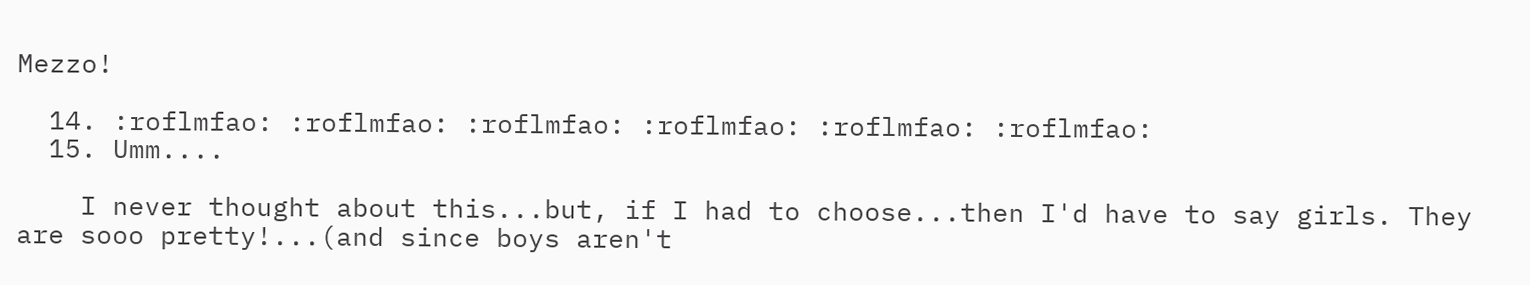Mezzo!

  14. :roflmfao: :roflmfao: :roflmfao: :roflmfao: :roflmfao: :roflmfao:
  15. Umm....

    I never thought about this...but, if I had to choose...then I'd have to say girls. They are sooo pretty!...(and since boys aren't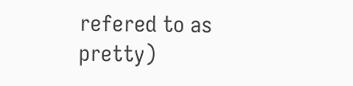refered to as pretty)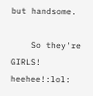but handsome.

    So they're GIRLS! heehee!:lol: